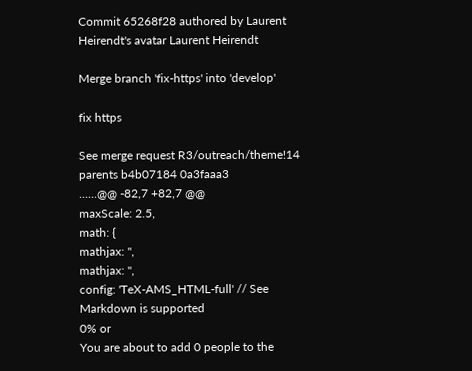Commit 65268f28 authored by Laurent Heirendt's avatar Laurent Heirendt

Merge branch 'fix-https' into 'develop'

fix https

See merge request R3/outreach/theme!14
parents b4b07184 0a3faaa3
......@@ -82,7 +82,7 @@
maxScale: 2.5,
math: {
mathjax: '',
mathjax: '',
config: 'TeX-AMS_HTML-full' // See
Markdown is supported
0% or
You are about to add 0 people to the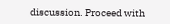discussion. Proceed with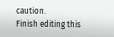caution.
Finish editing this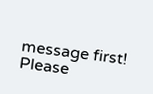message first!
Please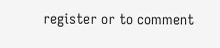register or to comment